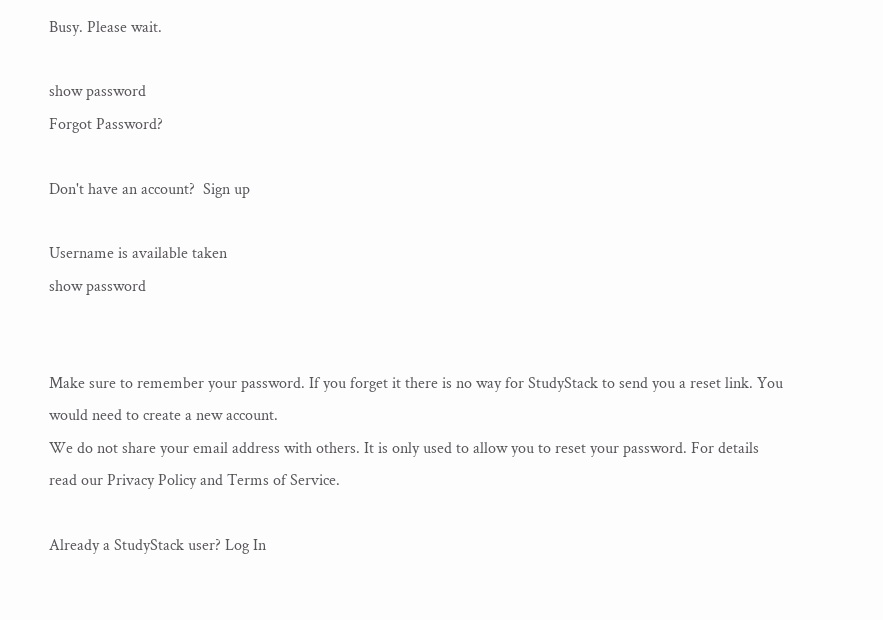Busy. Please wait.

show password
Forgot Password?

Don't have an account?  Sign up

Username is available taken
show password


Make sure to remember your password. If you forget it there is no way for StudyStack to send you a reset link. You would need to create a new account.
We do not share your email address with others. It is only used to allow you to reset your password. For details read our Privacy Policy and Terms of Service.

Already a StudyStack user? Log In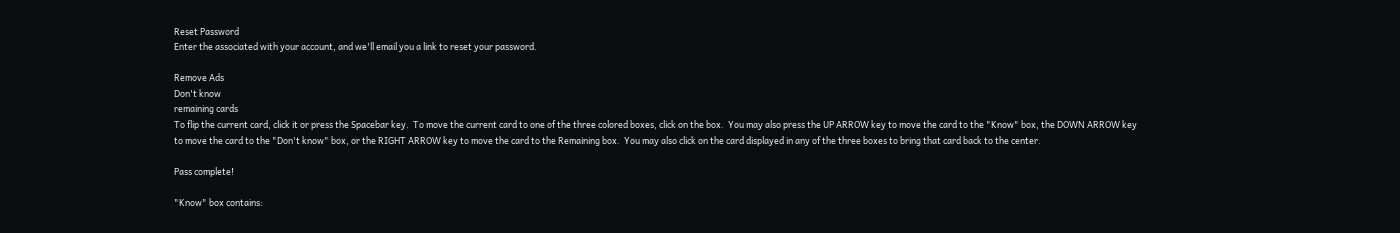Reset Password
Enter the associated with your account, and we'll email you a link to reset your password.

Remove Ads
Don't know
remaining cards
To flip the current card, click it or press the Spacebar key.  To move the current card to one of the three colored boxes, click on the box.  You may also press the UP ARROW key to move the card to the "Know" box, the DOWN ARROW key to move the card to the "Don't know" box, or the RIGHT ARROW key to move the card to the Remaining box.  You may also click on the card displayed in any of the three boxes to bring that card back to the center.

Pass complete!

"Know" box contains: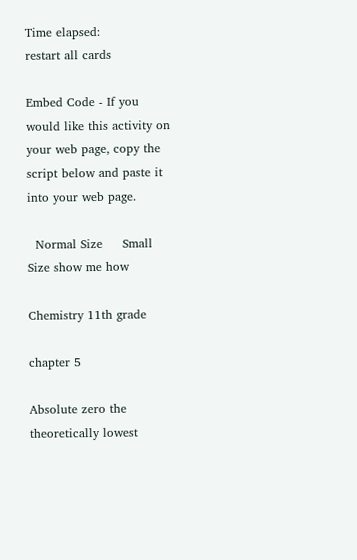Time elapsed:
restart all cards

Embed Code - If you would like this activity on your web page, copy the script below and paste it into your web page.

  Normal Size     Small Size show me how

Chemistry 11th grade

chapter 5

Absolute zero the theoretically lowest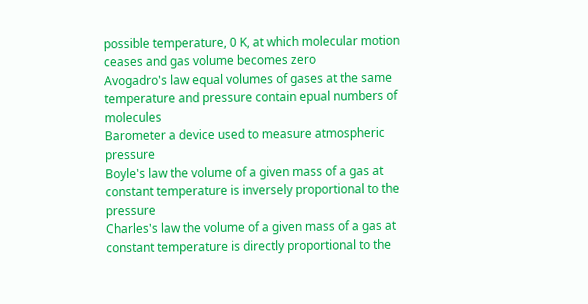possible temperature, 0 K, at which molecular motion ceases and gas volume becomes zero
Avogadro's law equal volumes of gases at the same temperature and pressure contain epual numbers of molecules
Barometer a device used to measure atmospheric pressure
Boyle's law the volume of a given mass of a gas at constant temperature is inversely proportional to the pressure
Charles's law the volume of a given mass of a gas at constant temperature is directly proportional to the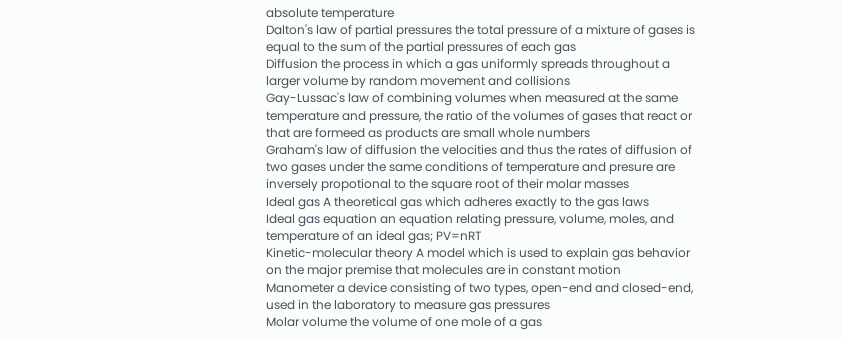absolute temperature
Dalton's law of partial pressures the total pressure of a mixture of gases is equal to the sum of the partial pressures of each gas
Diffusion the process in which a gas uniformly spreads throughout a larger volume by random movement and collisions
Gay-Lussac's law of combining volumes when measured at the same temperature and pressure, the ratio of the volumes of gases that react or that are formeed as products are small whole numbers
Graham's law of diffusion the velocities and thus the rates of diffusion of two gases under the same conditions of temperature and presure are inversely propotional to the square root of their molar masses
Ideal gas A theoretical gas which adheres exactly to the gas laws
Ideal gas equation an equation relating pressure, volume, moles, and temperature of an ideal gas; PV=nRT
Kinetic-molecular theory A model which is used to explain gas behavior on the major premise that molecules are in constant motion
Manometer a device consisting of two types, open-end and closed-end, used in the laboratory to measure gas pressures
Molar volume the volume of one mole of a gas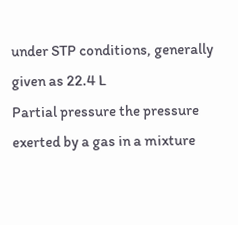under STP conditions, generally given as 22.4 L
Partial pressure the pressure exerted by a gas in a mixture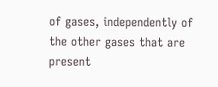of gases, independently of the other gases that are present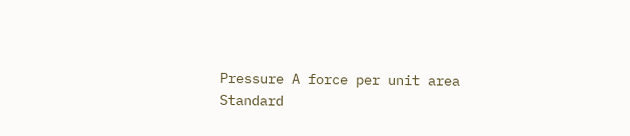Pressure A force per unit area
Standard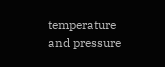temperature and pressure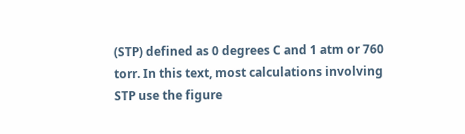(STP) defined as 0 degrees C and 1 atm or 760 torr. In this text, most calculations involving STP use the figure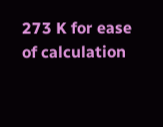273 K for ease of calculation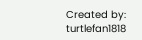Created by: turtlefan1818